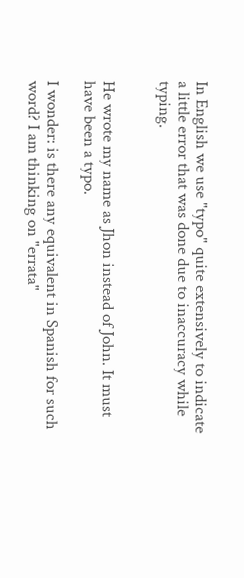In English we use "typo" quite extensively to indicate a little error that was done due to inaccuracy while typing.


He wrote my name as Jhon instead of John. It must have been a typo.

I wonder: is there any equivalent in Spanish for such word? I am thinking on "errata"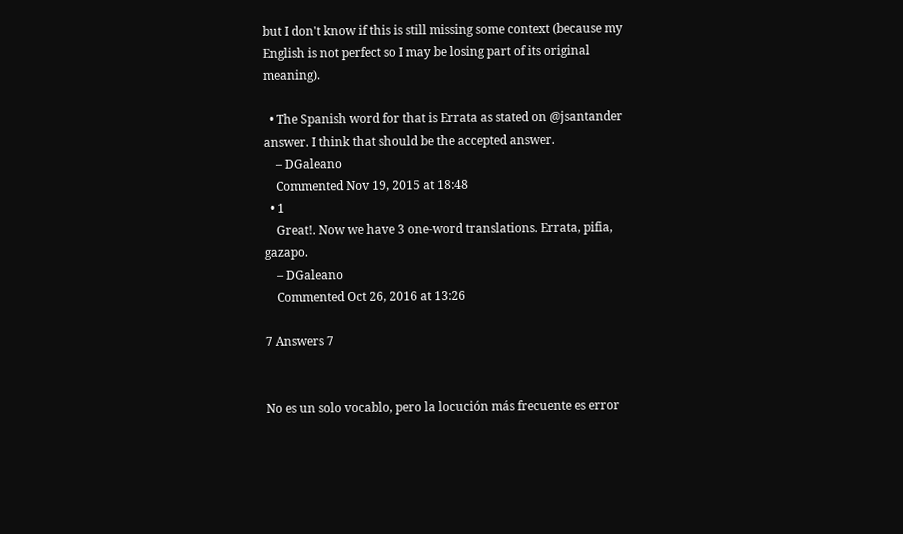but I don't know if this is still missing some context (because my English is not perfect so I may be losing part of its original meaning).

  • The Spanish word for that is Errata as stated on @jsantander answer. I think that should be the accepted answer.
    – DGaleano
    Commented Nov 19, 2015 at 18:48
  • 1
    Great!. Now we have 3 one-word translations. Errata, pifia, gazapo.
    – DGaleano
    Commented Oct 26, 2016 at 13:26

7 Answers 7


No es un solo vocablo, pero la locución más frecuente es error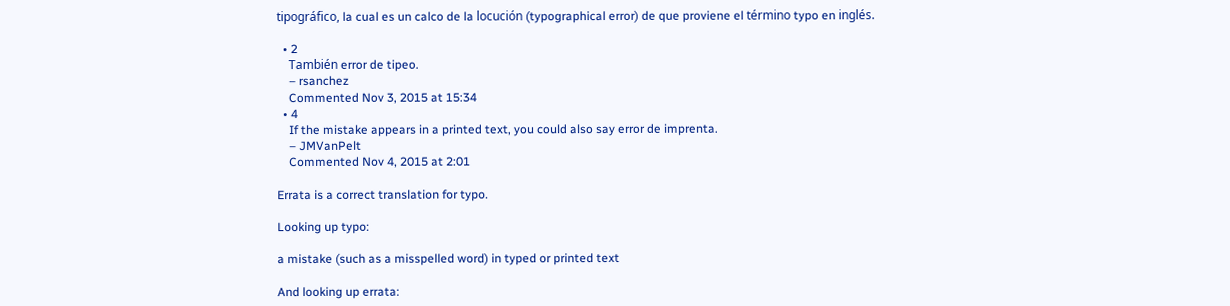tipográfico, la cual es un calco de la locución (typographical error) de que proviene el término typo en inglés.

  • 2
    También error de tipeo.
    – rsanchez
    Commented Nov 3, 2015 at 15:34
  • 4
    If the mistake appears in a printed text, you could also say error de imprenta.
    – JMVanPelt
    Commented Nov 4, 2015 at 2:01

Errata is a correct translation for typo.

Looking up typo:

a mistake (such as a misspelled word) in typed or printed text

And looking up errata: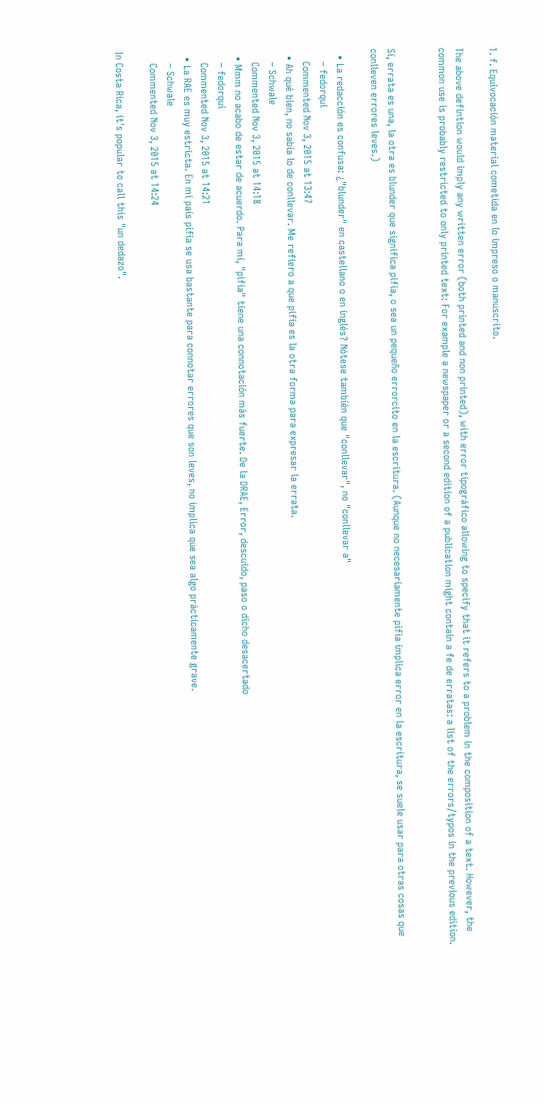1. f. Equivocación material cometida en lo impreso o manuscrito.

The above defintion would imply any written error (both printed and non printed), with error tipográfico allowing to specify that it refers to a problem in the composition of a text. However, the common use is probably restricted to only printed text: For example a newspaper or a second edition of a publication might contain a fe de erratas: a list of the errors/typos in the previous edition.


Sí, errata es una, la otra es blunder que significa pifia, o sea un pequeño errorcito en la escritura. (Aunque no necesariamente pifia implica error en la escritura, se suele usar para otras cosas que conlleven errores leves.)

  • La redacción es confusa: ¿"blunder" en castellano o en inglés? Nótese también que "conllevar", no "conllevar a"
    – fedorqui
    Commented Nov 3, 2015 at 13:47
  • Ah qué bien, no sabía lo de conllevar. Me refiero a que pifia es la otra forma para expresar la errata.
    – Schwale
    Commented Nov 3, 2015 at 14:18
  • Mmm no acabo de estar de acuerdo. Para mí, "pifia" tiene una connotación más fuerte. De la DRAE, Error, descuido, paso o dicho desacertado
    – fedorqui
    Commented Nov 3, 2015 at 14:21
  • La RAE es muy estricta. En mi país pifia se usa bastante para connotar errores que son leves, no implica que sea algo prácticamente grave.
    – Schwale
    Commented Nov 3, 2015 at 14:24

In Costa Rica, it's popular to call this "un dedazo".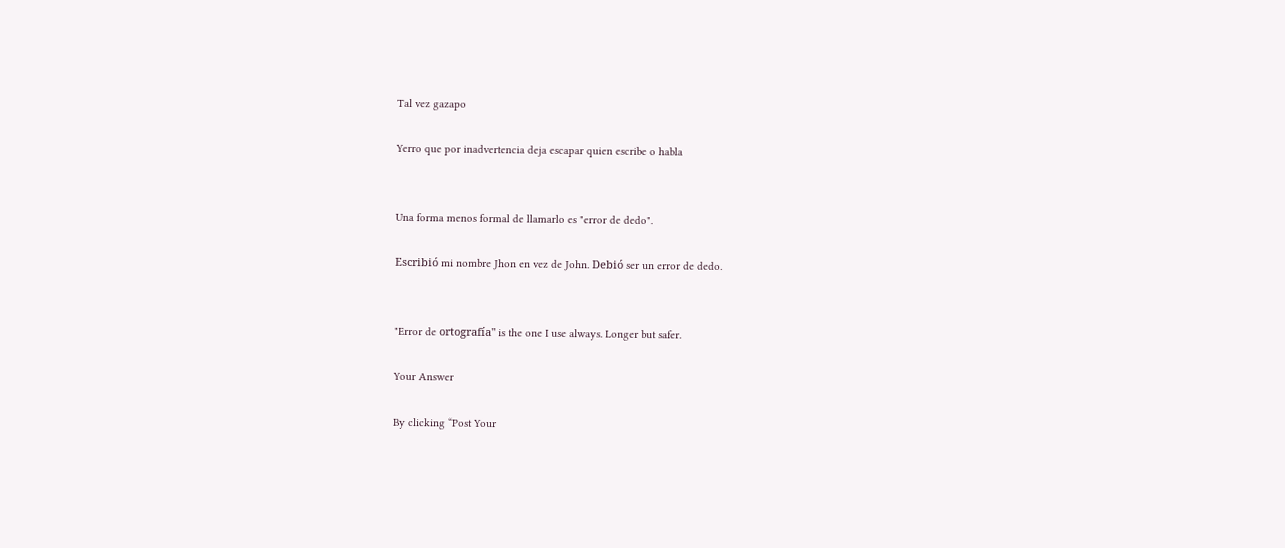Tal vez gazapo

Yerro que por inadvertencia deja escapar quien escribe o habla


Una forma menos formal de llamarlo es "error de dedo".

Escribió mi nombre Jhon en vez de John. Debió ser un error de dedo.


"Error de ortografía" is the one I use always. Longer but safer.

Your Answer

By clicking “Post Your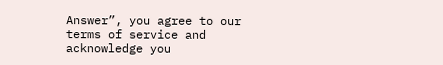Answer”, you agree to our terms of service and acknowledge you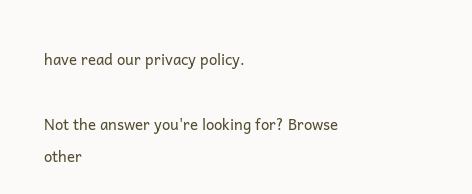have read our privacy policy.

Not the answer you're looking for? Browse other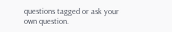questions tagged or ask your own question.